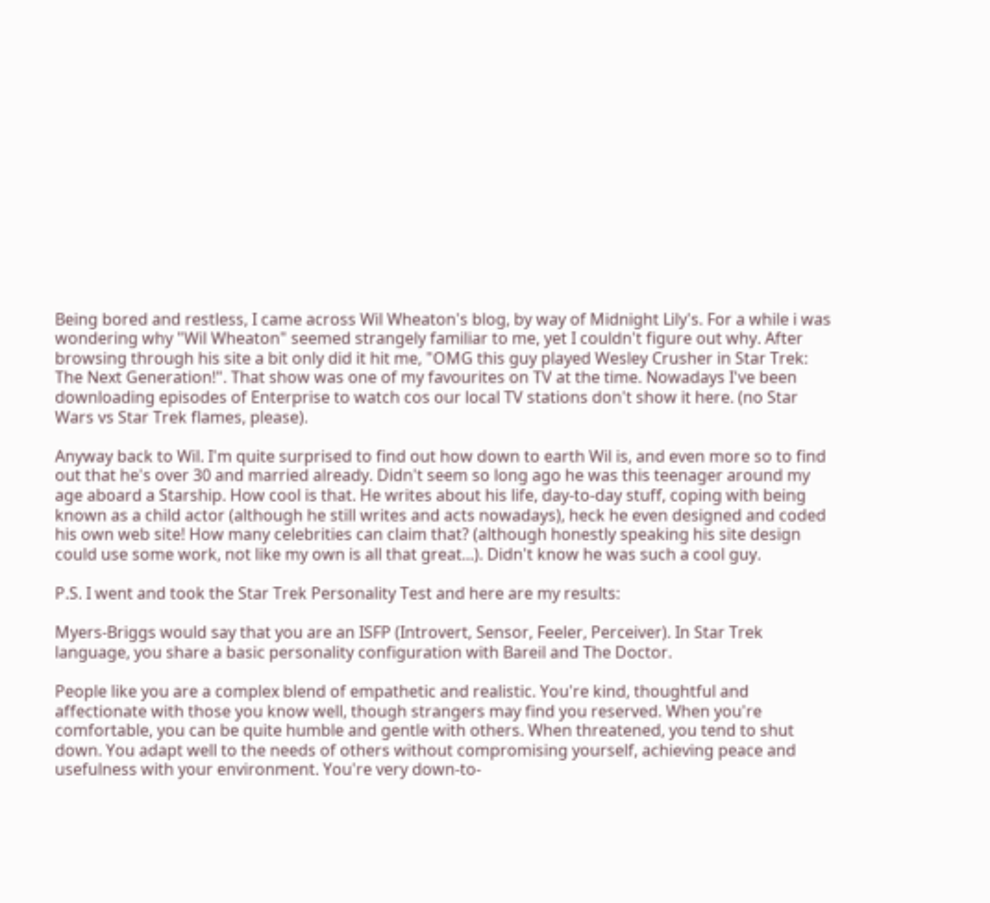Being bored and restless, I came across Wil Wheaton's blog, by way of Midnight Lily's. For a while i was wondering why "Wil Wheaton" seemed strangely familiar to me, yet I couldn't figure out why. After browsing through his site a bit only did it hit me, "OMG this guy played Wesley Crusher in Star Trek: The Next Generation!". That show was one of my favourites on TV at the time. Nowadays I've been downloading episodes of Enterprise to watch cos our local TV stations don't show it here. (no Star Wars vs Star Trek flames, please).

Anyway back to Wil. I'm quite surprised to find out how down to earth Wil is, and even more so to find out that he's over 30 and married already. Didn't seem so long ago he was this teenager around my age aboard a Starship. How cool is that. He writes about his life, day-to-day stuff, coping with being known as a child actor (although he still writes and acts nowadays), heck he even designed and coded his own web site! How many celebrities can claim that? (although honestly speaking his site design could use some work, not like my own is all that great...). Didn't know he was such a cool guy.

P.S. I went and took the Star Trek Personality Test and here are my results:

Myers-Briggs would say that you are an ISFP (Introvert, Sensor, Feeler, Perceiver). In Star Trek language, you share a basic personality configuration with Bareil and The Doctor.

People like you are a complex blend of empathetic and realistic. You're kind, thoughtful and affectionate with those you know well, though strangers may find you reserved. When you're comfortable, you can be quite humble and gentle with others. When threatened, you tend to shut down. You adapt well to the needs of others without compromising yourself, achieving peace and usefulness with your environment. You're very down-to-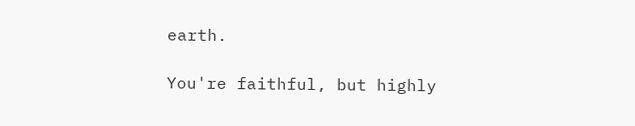earth.

You're faithful, but highly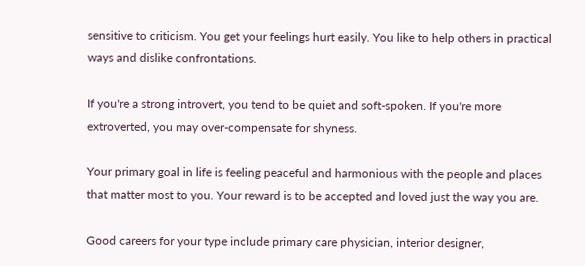sensitive to criticism. You get your feelings hurt easily. You like to help others in practical ways and dislike confrontations.

If you're a strong introvert, you tend to be quiet and soft-spoken. If you're more extroverted, you may over-compensate for shyness.

Your primary goal in life is feeling peaceful and harmonious with the people and places that matter most to you. Your reward is to be accepted and loved just the way you are.

Good careers for your type include primary care physician, interior designer,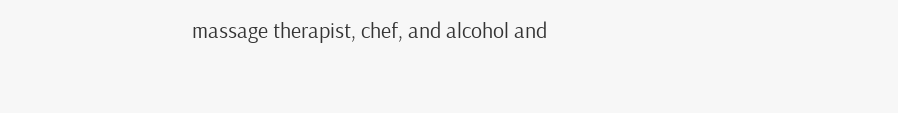massage therapist, chef, and alcohol and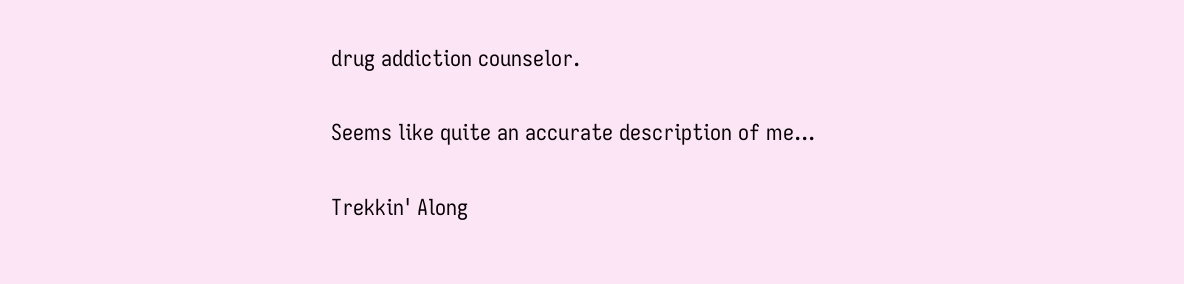drug addiction counselor.

Seems like quite an accurate description of me...

Trekkin' Along